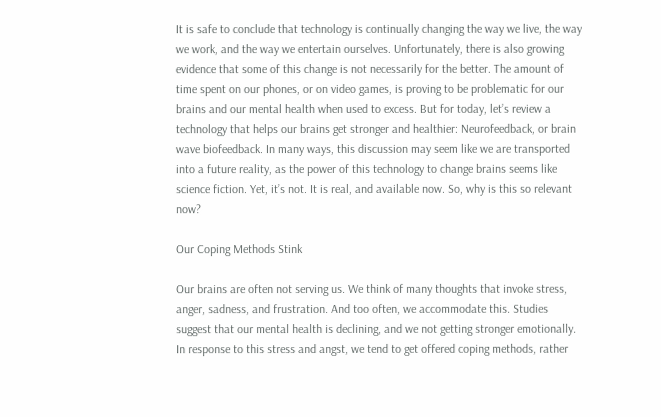It is safe to conclude that technology is continually changing the way we live, the way we work, and the way we entertain ourselves. Unfortunately, there is also growing evidence that some of this change is not necessarily for the better. The amount of time spent on our phones, or on video games, is proving to be problematic for our brains and our mental health when used to excess. But for today, let’s review a technology that helps our brains get stronger and healthier: Neurofeedback, or brain wave biofeedback. In many ways, this discussion may seem like we are transported into a future reality, as the power of this technology to change brains seems like science fiction. Yet, it’s not. It is real, and available now. So, why is this so relevant now?

Our Coping Methods Stink

Our brains are often not serving us. We think of many thoughts that invoke stress, anger, sadness, and frustration. And too often, we accommodate this. Studies suggest that our mental health is declining, and we not getting stronger emotionally. In response to this stress and angst, we tend to get offered coping methods, rather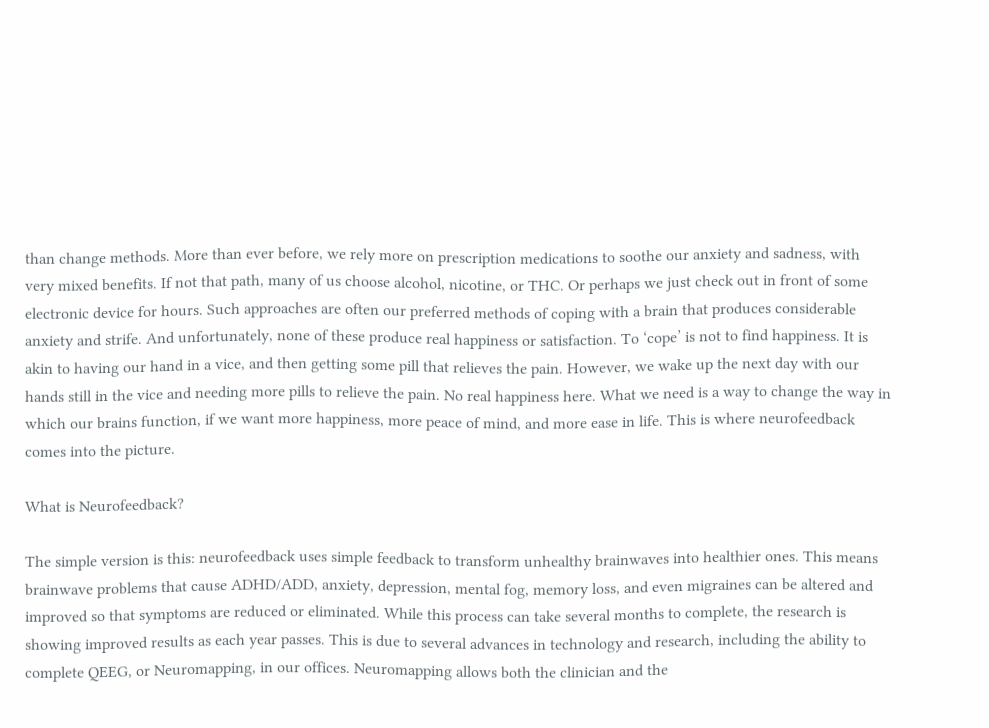than change methods. More than ever before, we rely more on prescription medications to soothe our anxiety and sadness, with very mixed benefits. If not that path, many of us choose alcohol, nicotine, or THC. Or perhaps we just check out in front of some electronic device for hours. Such approaches are often our preferred methods of coping with a brain that produces considerable anxiety and strife. And unfortunately, none of these produce real happiness or satisfaction. To ‘cope’ is not to find happiness. It is akin to having our hand in a vice, and then getting some pill that relieves the pain. However, we wake up the next day with our hands still in the vice and needing more pills to relieve the pain. No real happiness here. What we need is a way to change the way in which our brains function, if we want more happiness, more peace of mind, and more ease in life. This is where neurofeedback comes into the picture.

What is Neurofeedback?

The simple version is this: neurofeedback uses simple feedback to transform unhealthy brainwaves into healthier ones. This means brainwave problems that cause ADHD/ADD, anxiety, depression, mental fog, memory loss, and even migraines can be altered and improved so that symptoms are reduced or eliminated. While this process can take several months to complete, the research is showing improved results as each year passes. This is due to several advances in technology and research, including the ability to complete QEEG, or Neuromapping, in our offices. Neuromapping allows both the clinician and the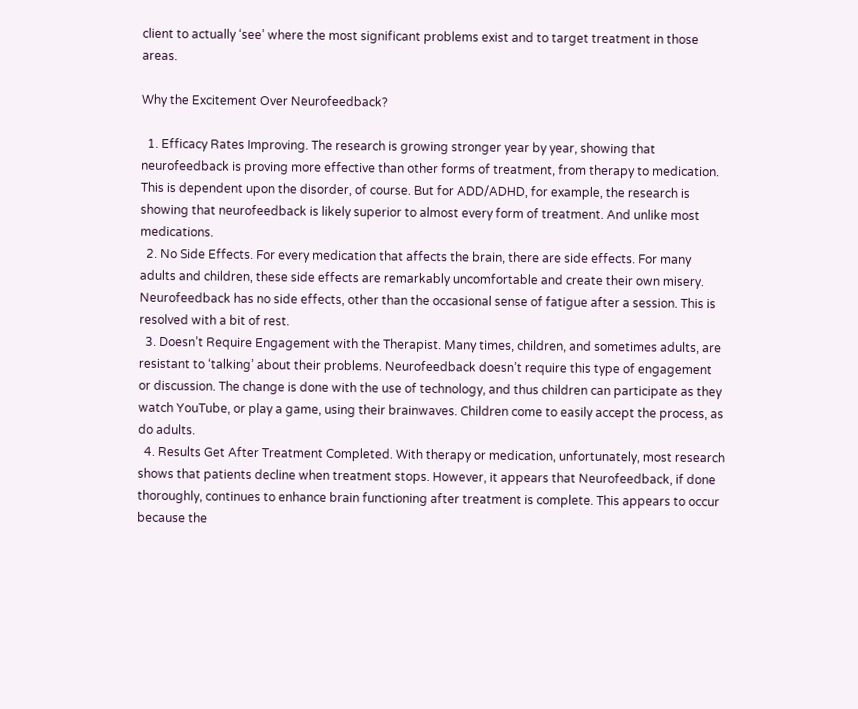client to actually ‘see’ where the most significant problems exist and to target treatment in those areas.

Why the Excitement Over Neurofeedback?

  1. Efficacy Rates Improving. The research is growing stronger year by year, showing that neurofeedback is proving more effective than other forms of treatment, from therapy to medication. This is dependent upon the disorder, of course. But for ADD/ADHD, for example, the research is showing that neurofeedback is likely superior to almost every form of treatment. And unlike most medications.
  2. No Side Effects. For every medication that affects the brain, there are side effects. For many adults and children, these side effects are remarkably uncomfortable and create their own misery. Neurofeedback has no side effects, other than the occasional sense of fatigue after a session. This is resolved with a bit of rest.
  3. Doesn’t Require Engagement with the Therapist. Many times, children, and sometimes adults, are resistant to ‘talking’ about their problems. Neurofeedback doesn’t require this type of engagement or discussion. The change is done with the use of technology, and thus children can participate as they watch YouTube, or play a game, using their brainwaves. Children come to easily accept the process, as do adults.
  4. Results Get After Treatment Completed. With therapy or medication, unfortunately, most research shows that patients decline when treatment stops. However, it appears that Neurofeedback, if done thoroughly, continues to enhance brain functioning after treatment is complete. This appears to occur because the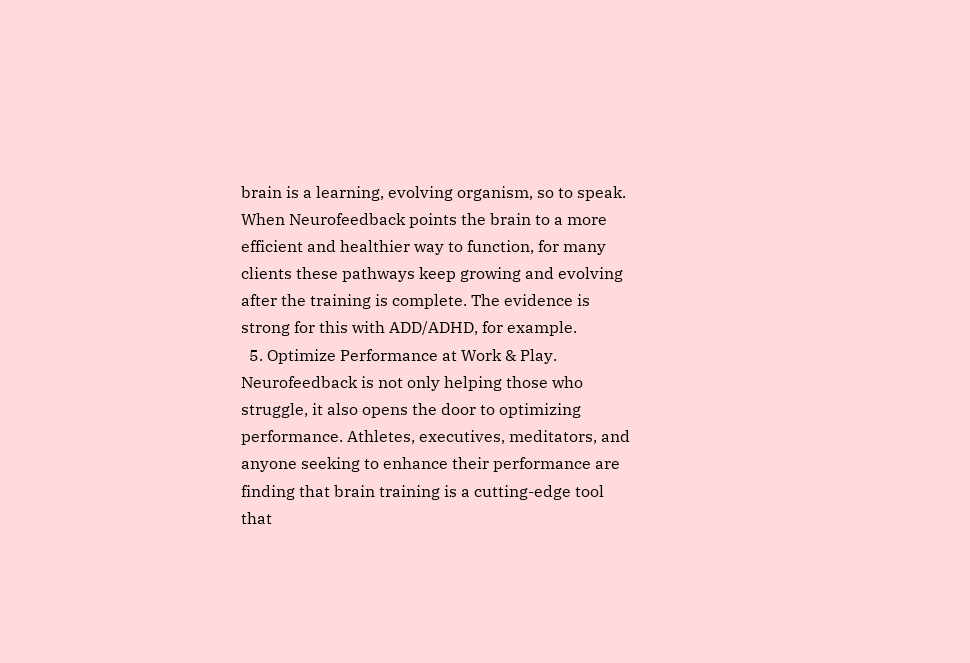brain is a learning, evolving organism, so to speak. When Neurofeedback points the brain to a more efficient and healthier way to function, for many clients these pathways keep growing and evolving after the training is complete. The evidence is strong for this with ADD/ADHD, for example.
  5. Optimize Performance at Work & Play. Neurofeedback is not only helping those who struggle, it also opens the door to optimizing performance. Athletes, executives, meditators, and anyone seeking to enhance their performance are finding that brain training is a cutting-edge tool that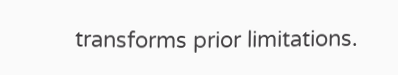transforms prior limitations.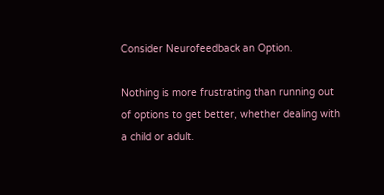Consider Neurofeedback an Option.

Nothing is more frustrating than running out of options to get better, whether dealing with a child or adult.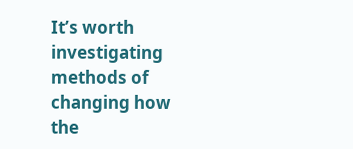It’s worth investigating methods of changing how the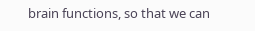brain functions, so that we can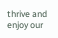thrive and enjoy our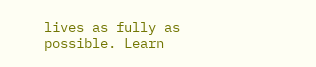lives as fully as possible. Learn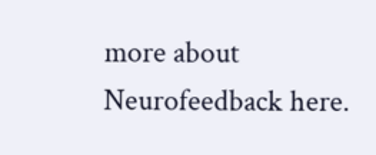more about Neurofeedback here.